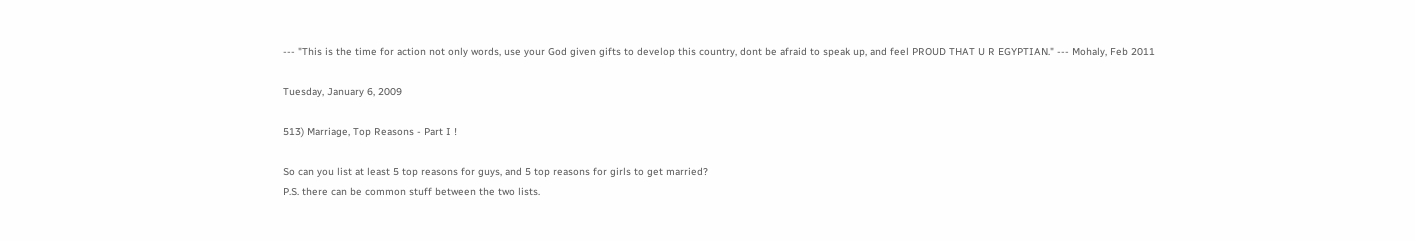--- "This is the time for action not only words, use your God given gifts to develop this country, dont be afraid to speak up, and feel PROUD THAT U R EGYPTIAN." --- Mohaly, Feb 2011

Tuesday, January 6, 2009

513) Marriage, Top Reasons - Part I !

So can you list at least 5 top reasons for guys, and 5 top reasons for girls to get married?
P.S. there can be common stuff between the two lists.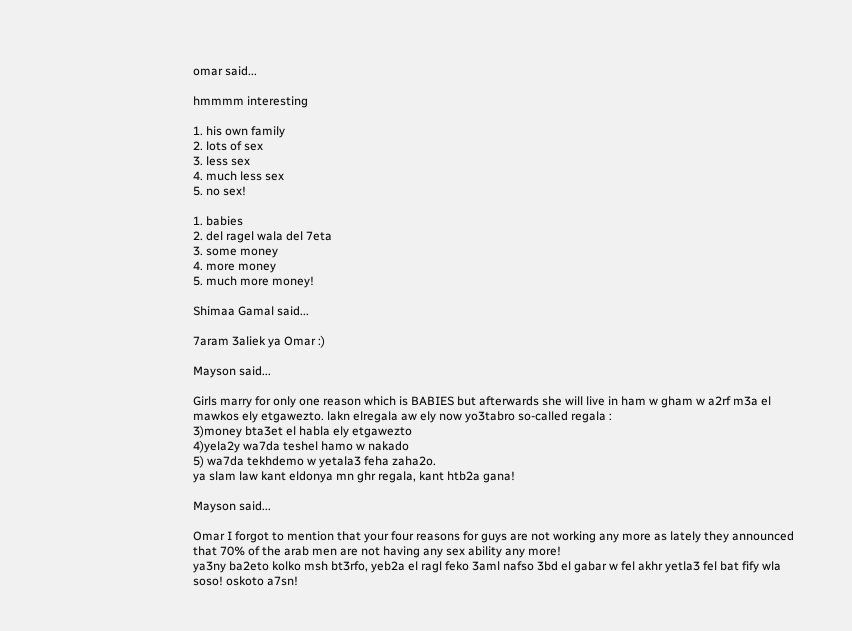omar said...

hmmmm interesting

1. his own family
2. lots of sex
3. less sex
4. much less sex
5. no sex!

1. babies
2. del ragel wala del 7eta
3. some money
4. more money
5. much more money!

Shimaa Gamal said...

7aram 3aliek ya Omar :)

Mayson said...

Girls marry for only one reason which is BABIES but afterwards she will live in ham w gham w a2rf m3a el mawkos ely etgawezto. lakn elregala aw ely now yo3tabro so-called regala :
3)money bta3et el habla ely etgawezto
4)yela2y wa7da teshel hamo w nakado
5) wa7da tekhdemo w yetala3 feha zaha2o.
ya slam law kant eldonya mn ghr regala, kant htb2a gana!

Mayson said...

Omar I forgot to mention that your four reasons for guys are not working any more as lately they announced that 70% of the arab men are not having any sex ability any more!
ya3ny ba2eto kolko msh bt3rfo, yeb2a el ragl feko 3aml nafso 3bd el gabar w fel akhr yetla3 fel bat fify wla soso! oskoto a7sn!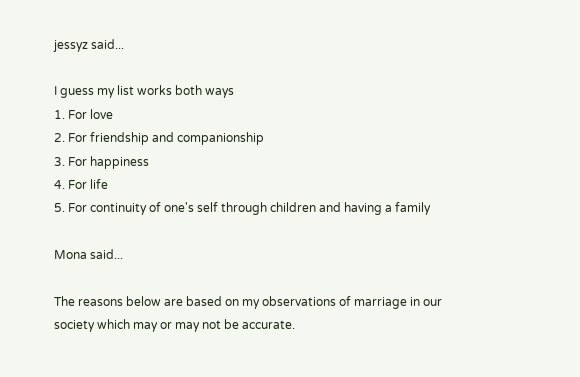jessyz said...

I guess my list works both ways
1. For love
2. For friendship and companionship
3. For happiness
4. For life
5. For continuity of one's self through children and having a family

Mona said...

The reasons below are based on my observations of marriage in our society which may or may not be accurate.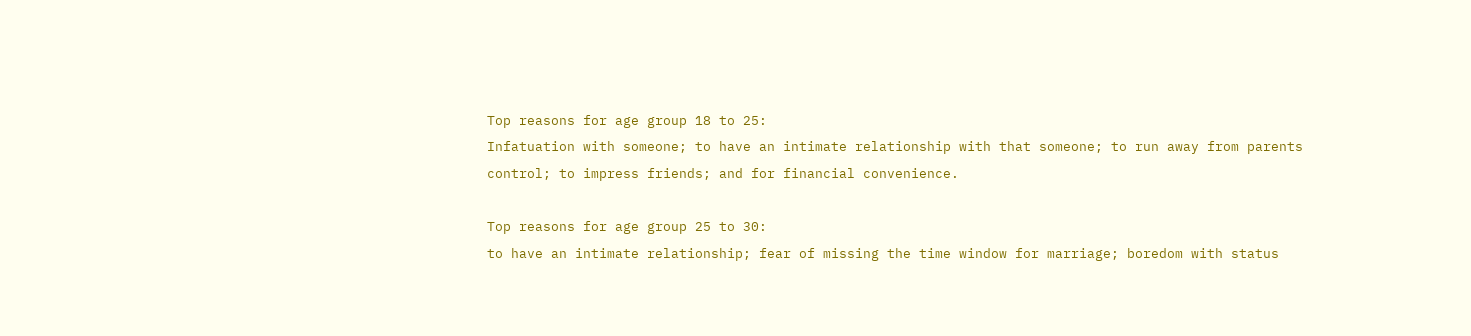Top reasons for age group 18 to 25:
Infatuation with someone; to have an intimate relationship with that someone; to run away from parents control; to impress friends; and for financial convenience.

Top reasons for age group 25 to 30:
to have an intimate relationship; fear of missing the time window for marriage; boredom with status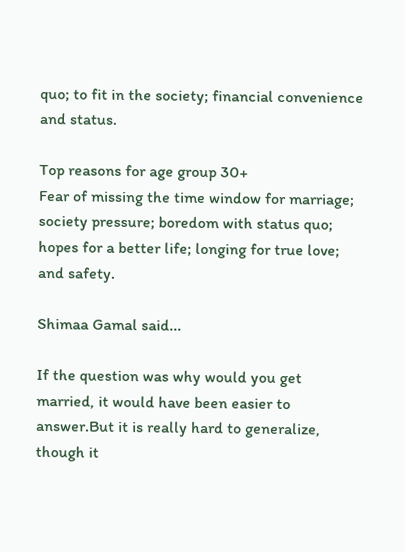quo; to fit in the society; financial convenience and status.

Top reasons for age group 30+
Fear of missing the time window for marriage; society pressure; boredom with status quo; hopes for a better life; longing for true love; and safety.

Shimaa Gamal said...

If the question was why would you get married, it would have been easier to answer.But it is really hard to generalize, though it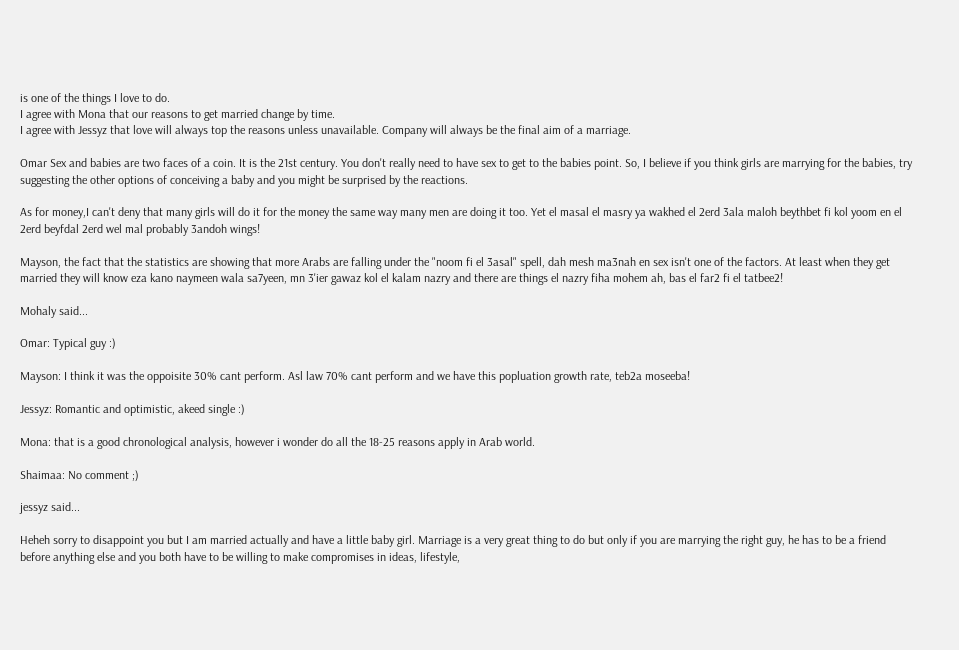is one of the things I love to do.
I agree with Mona that our reasons to get married change by time.
I agree with Jessyz that love will always top the reasons unless unavailable. Company will always be the final aim of a marriage.

Omar Sex and babies are two faces of a coin. It is the 21st century. You don't really need to have sex to get to the babies point. So, I believe if you think girls are marrying for the babies, try suggesting the other options of conceiving a baby and you might be surprised by the reactions.

As for money,I can't deny that many girls will do it for the money the same way many men are doing it too. Yet el masal el masry ya wakhed el 2erd 3ala maloh beythbet fi kol yoom en el 2erd beyfdal 2erd wel mal probably 3andoh wings!

Mayson, the fact that the statistics are showing that more Arabs are falling under the "noom fi el 3asal" spell, dah mesh ma3nah en sex isn't one of the factors. At least when they get married they will know eza kano naymeen wala sa7yeen, mn 3'ier gawaz kol el kalam nazry and there are things el nazry fiha mohem ah, bas el far2 fi el tatbee2!

Mohaly said...

Omar: Typical guy :)

Mayson: I think it was the oppoisite 30% cant perform. Asl law 70% cant perform and we have this popluation growth rate, teb2a moseeba!

Jessyz: Romantic and optimistic, akeed single :)

Mona: that is a good chronological analysis, however i wonder do all the 18-25 reasons apply in Arab world.

Shaimaa: No comment ;)

jessyz said...

Heheh sorry to disappoint you but I am married actually and have a little baby girl. Marriage is a very great thing to do but only if you are marrying the right guy, he has to be a friend before anything else and you both have to be willing to make compromises in ideas, lifestyle,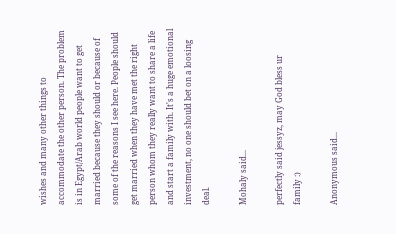wishes and many other things to accommodate the other person. The problem is in Egypt/Arab world people want to get married because they should or because of some of the reasons I see here. People should get married when they have met the right person whom they really want to share a life and start a family with. It's a huge emotional investment, no one should bet on a loosing deal.

Mohaly said...

perfectly said jessyz, may God bless ur family :)

Anonymous said...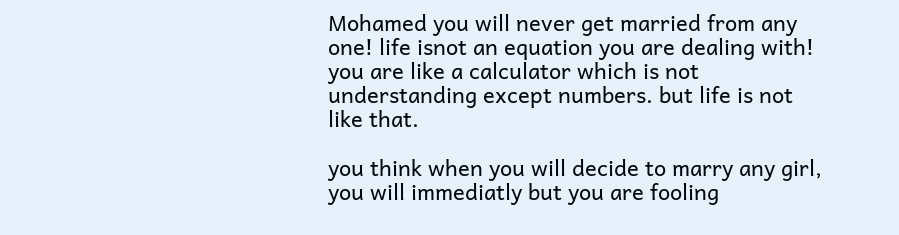Mohamed you will never get married from any one! life isnot an equation you are dealing with!
you are like a calculator which is not understanding except numbers. but life is not like that.

you think when you will decide to marry any girl, you will immediatly but you are fooling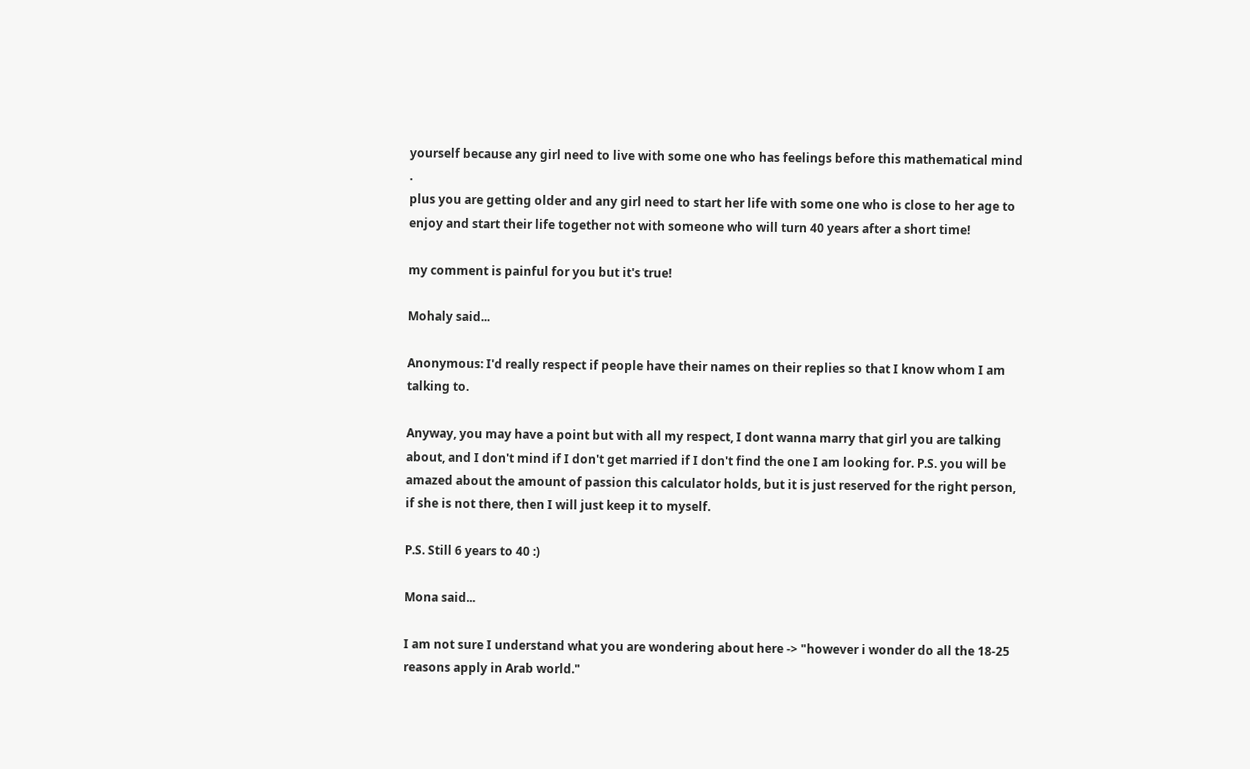yourself because any girl need to live with some one who has feelings before this mathematical mind .
plus you are getting older and any girl need to start her life with some one who is close to her age to enjoy and start their life together not with someone who will turn 40 years after a short time!

my comment is painful for you but it's true!

Mohaly said...

Anonymous: I'd really respect if people have their names on their replies so that I know whom I am talking to.

Anyway, you may have a point but with all my respect, I dont wanna marry that girl you are talking about, and I don't mind if I don't get married if I don't find the one I am looking for. P.S. you will be amazed about the amount of passion this calculator holds, but it is just reserved for the right person, if she is not there, then I will just keep it to myself.

P.S. Still 6 years to 40 :)

Mona said...

I am not sure I understand what you are wondering about here -> "however i wonder do all the 18-25 reasons apply in Arab world."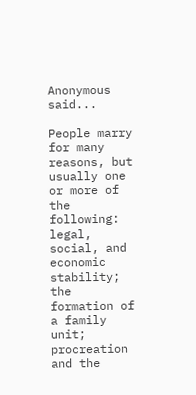Anonymous said...

People marry for many reasons, but usually one or more of the following: legal, social, and economic stability; the formation of a family unit; procreation and the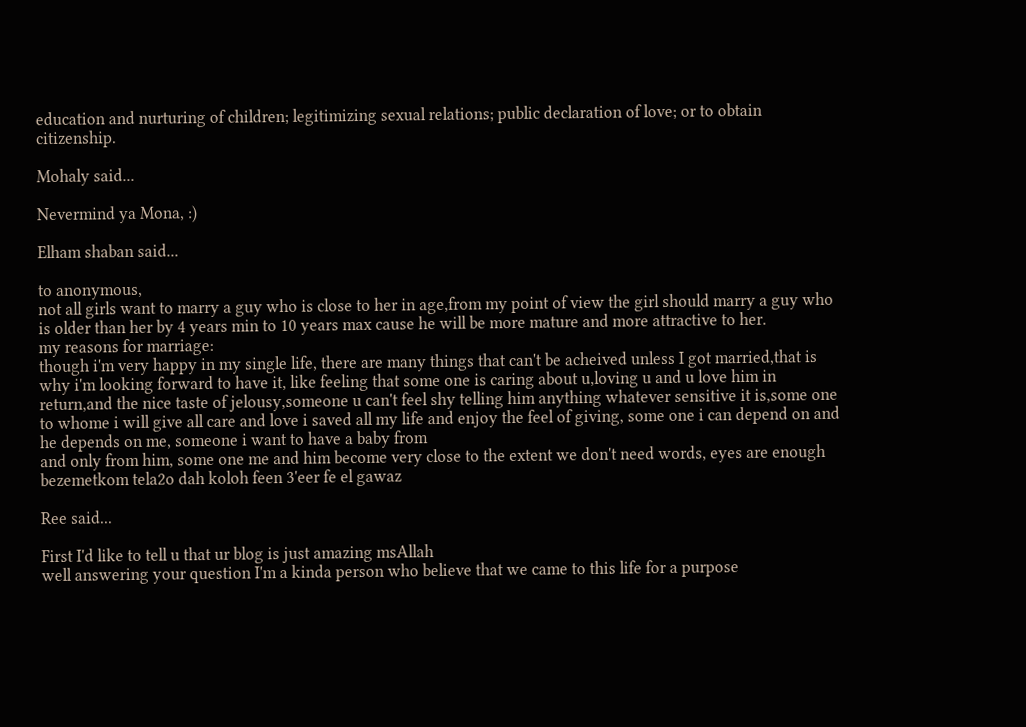education and nurturing of children; legitimizing sexual relations; public declaration of love; or to obtain citizenship.

Mohaly said...

Nevermind ya Mona, :)

Elham shaban said...

to anonymous,
not all girls want to marry a guy who is close to her in age,from my point of view the girl should marry a guy who is older than her by 4 years min to 10 years max cause he will be more mature and more attractive to her.
my reasons for marriage:
though i'm very happy in my single life, there are many things that can't be acheived unless I got married,that is why i'm looking forward to have it, like feeling that some one is caring about u,loving u and u love him in return,and the nice taste of jelousy,someone u can't feel shy telling him anything whatever sensitive it is,some one to whome i will give all care and love i saved all my life and enjoy the feel of giving, some one i can depend on and he depends on me, someone i want to have a baby from
and only from him, some one me and him become very close to the extent we don't need words, eyes are enough
bezemetkom tela2o dah koloh feen 3'eer fe el gawaz

Ree said...

First I'd like to tell u that ur blog is just amazing msAllah
well answering your question I'm a kinda person who believe that we came to this life for a purpose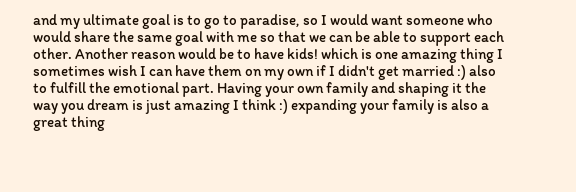and my ultimate goal is to go to paradise, so I would want someone who would share the same goal with me so that we can be able to support each other. Another reason would be to have kids! which is one amazing thing I sometimes wish I can have them on my own if I didn't get married :) also to fulfill the emotional part. Having your own family and shaping it the way you dream is just amazing I think :) expanding your family is also a great thing